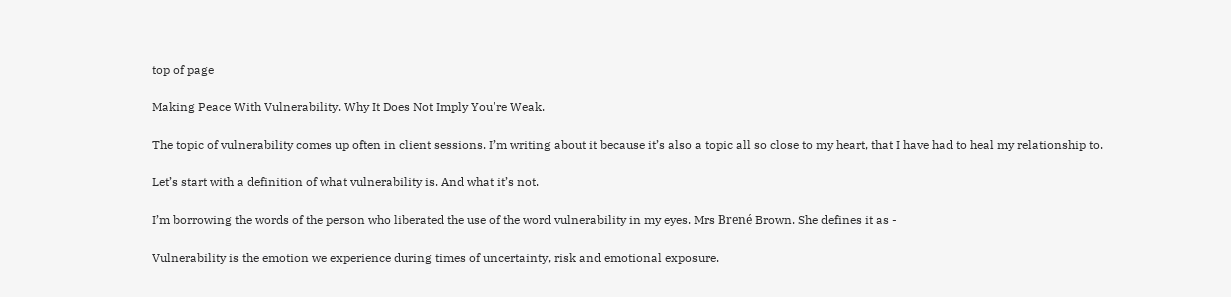top of page

Making Peace With Vulnerability. Why It Does Not Imply You're Weak.

The topic of vulnerability comes up often in client sessions. I’m writing about it because it’s also a topic all so close to my heart, that I have had to heal my relationship to.

Let’s start with a definition of what vulnerability is. And what it’s not.

I’m borrowing the words of the person who liberated the use of the word vulnerability in my eyes. Mrs Brené Brown. She defines it as -

Vulnerability is the emotion we experience during times of uncertainty, risk and emotional exposure.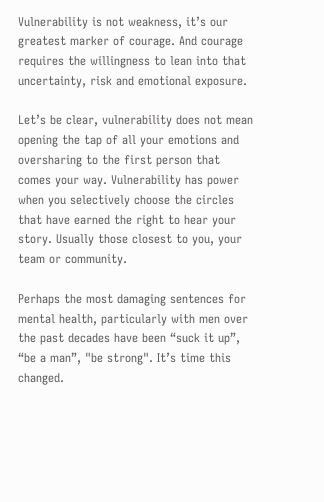Vulnerability is not weakness, it’s our greatest marker of courage. And courage requires the willingness to lean into that uncertainty, risk and emotional exposure.

Let’s be clear, vulnerability does not mean opening the tap of all your emotions and oversharing to the first person that comes your way. Vulnerability has power when you selectively choose the circles that have earned the right to hear your story. Usually those closest to you, your team or community.

Perhaps the most damaging sentences for mental health, particularly with men over the past decades have been “suck it up”, “be a man”, "be strong". It’s time this changed.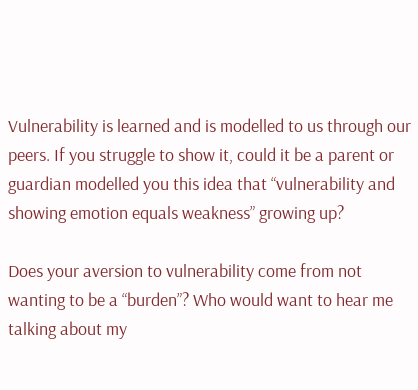Vulnerability is learned and is modelled to us through our peers. If you struggle to show it, could it be a parent or guardian modelled you this idea that “vulnerability and showing emotion equals weakness” growing up?

Does your aversion to vulnerability come from not wanting to be a “burden”? Who would want to hear me talking about my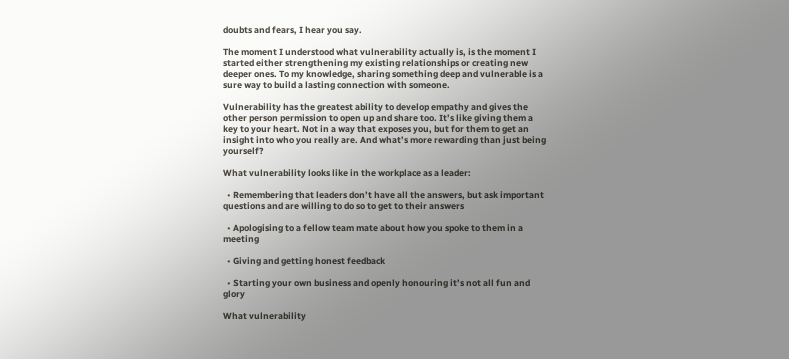doubts and fears, I hear you say.

The moment I understood what vulnerability actually is, is the moment I started either strengthening my existing relationships or creating new deeper ones. To my knowledge, sharing something deep and vulnerable is a sure way to build a lasting connection with someone.

Vulnerability has the greatest ability to develop empathy and gives the other person permission to open up and share too. It’s like giving them a key to your heart. Not in a way that exposes you, but for them to get an insight into who you really are. And what’s more rewarding than just being yourself?

What vulnerability looks like in the workplace as a leader:

  • Remembering that leaders don’t have all the answers, but ask important questions and are willing to do so to get to their answers

  • Apologising to a fellow team mate about how you spoke to them in a meeting

  • Giving and getting honest feedback

  • Starting your own business and openly honouring it’s not all fun and glory

What vulnerability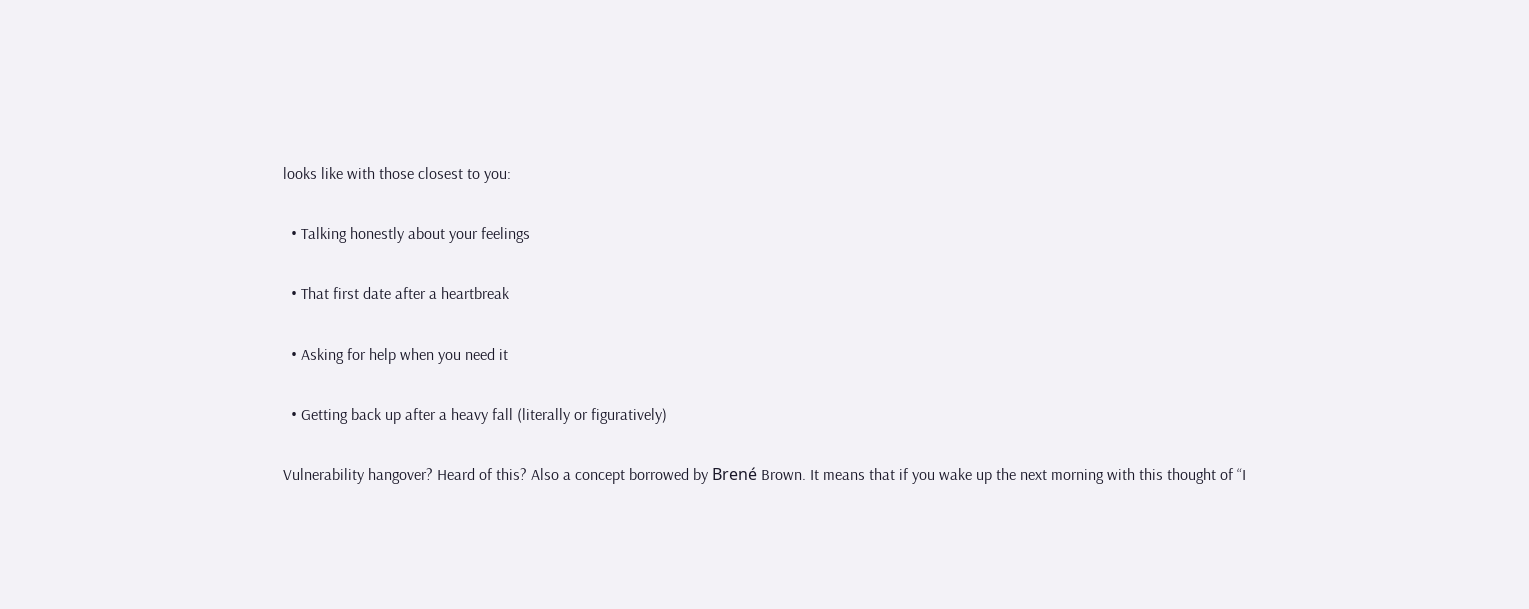looks like with those closest to you:

  • Talking honestly about your feelings

  • That first date after a heartbreak

  • Asking for help when you need it

  • Getting back up after a heavy fall (literally or figuratively)

Vulnerability hangover? Heard of this? Also a concept borrowed by Brené Brown. It means that if you wake up the next morning with this thought of “I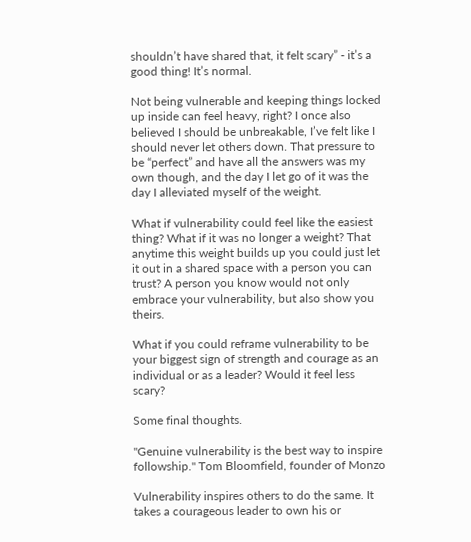shouldn’t have shared that, it felt scary” - it’s a good thing! It’s normal.

Not being vulnerable and keeping things locked up inside can feel heavy, right? I once also believed I should be unbreakable, I’ve felt like I should never let others down. That pressure to be “perfect” and have all the answers was my own though, and the day I let go of it was the day I alleviated myself of the weight.

What if vulnerability could feel like the easiest thing? What if it was no longer a weight? That anytime this weight builds up you could just let it out in a shared space with a person you can trust? A person you know would not only embrace your vulnerability, but also show you theirs.

What if you could reframe vulnerability to be your biggest sign of strength and courage as an individual or as a leader? Would it feel less scary?

Some final thoughts.

"Genuine vulnerability is the best way to inspire followship." Tom Bloomfield, founder of Monzo

Vulnerability inspires others to do the same. It takes a courageous leader to own his or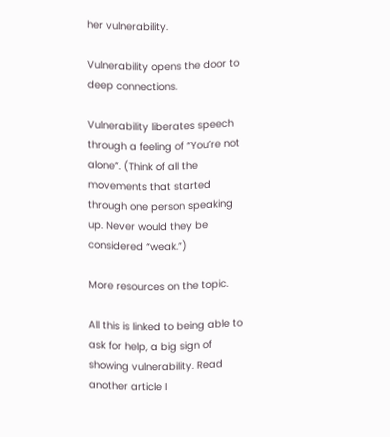her vulnerability.

Vulnerability opens the door to deep connections.

Vulnerability liberates speech through a feeling of “You’re not alone”. (Think of all the movements that started through one person speaking up. Never would they be considered “weak.”)

More resources on the topic.

All this is linked to being able to ask for help, a big sign of showing vulnerability. Read another article I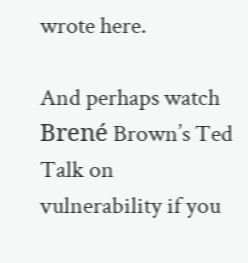wrote here.

And perhaps watch Brené Brown’s Ted Talk on vulnerability if you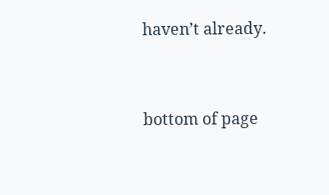haven’t already.


bottom of page